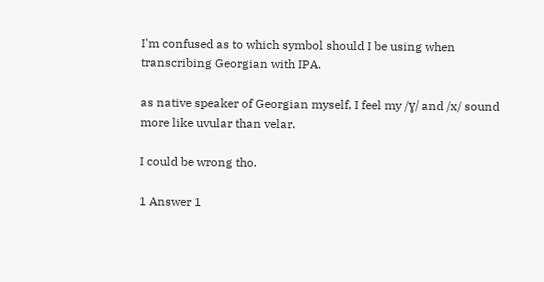I'm confused as to which symbol should I be using when transcribing Georgian with IPA.

as native speaker of Georgian myself, I feel my /ɣ/ and /x/ sound more like uvular than velar.

I could be wrong tho.

1 Answer 1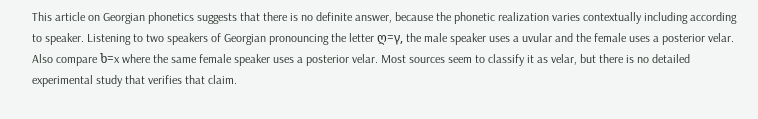This article on Georgian phonetics suggests that there is no definite answer, because the phonetic realization varies contextually including according to speaker. Listening to two speakers of Georgian pronouncing the letter ღ=γ, the male speaker uses a uvular and the female uses a posterior velar. Also compare ხ=x where the same female speaker uses a posterior velar. Most sources seem to classify it as velar, but there is no detailed experimental study that verifies that claim.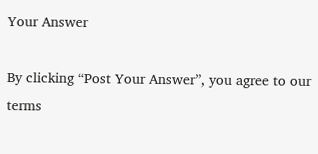Your Answer

By clicking “Post Your Answer”, you agree to our terms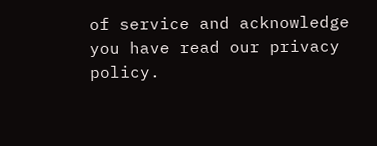of service and acknowledge you have read our privacy policy.